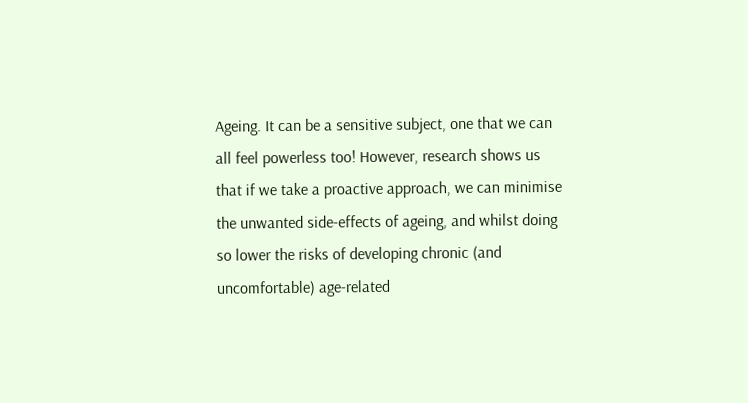Ageing. It can be a sensitive subject, one that we can all feel powerless too! However, research shows us that if we take a proactive approach, we can minimise the unwanted side-effects of ageing, and whilst doing so lower the risks of developing chronic (and uncomfortable) age-related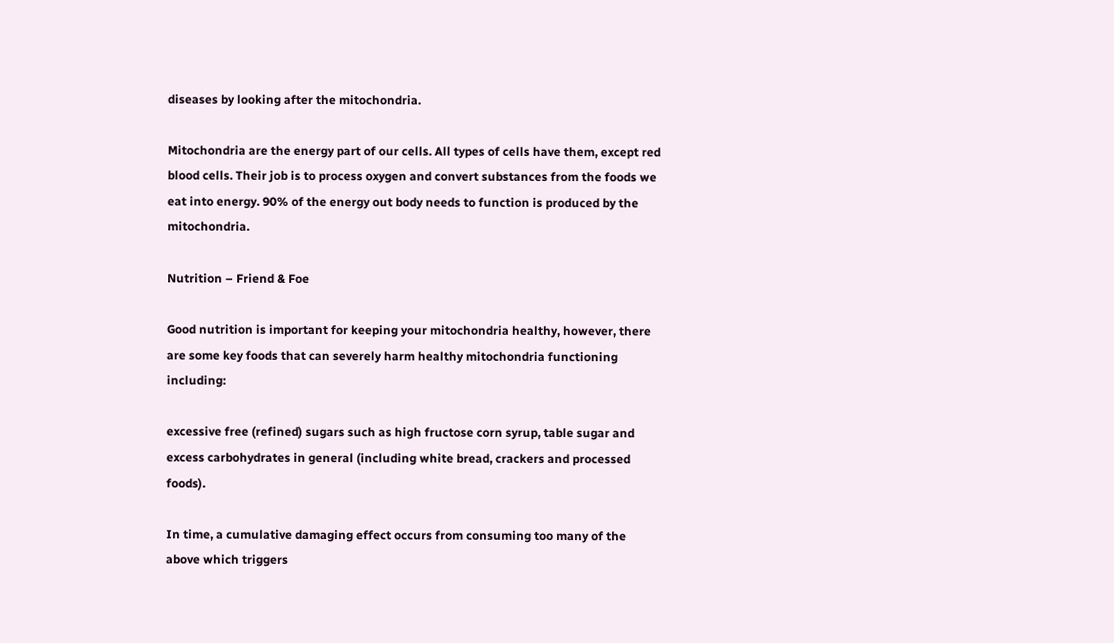diseases by looking after the mitochondria.

Mitochondria are the energy part of our cells. All types of cells have them, except red blood cells. Their job is to process oxygen and convert substances from the foods we eat into energy. 90% of the energy out body needs to function is produced by the mitochondria.

Nutrition – Friend & Foe

Good nutrition is important for keeping your mitochondria healthy, however, there are some key foods that can severely harm healthy mitochondria functioning including:

excessive free (refined) sugars such as high fructose corn syrup, table sugar and excess carbohydrates in general (including white bread, crackers and processed foods).

In time, a cumulative damaging effect occurs from consuming too many of the above which triggers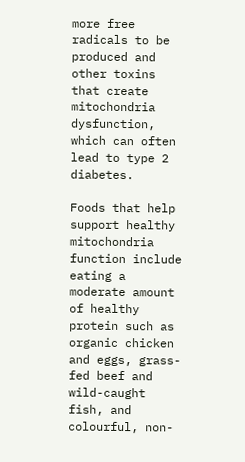more free radicals to be produced and other toxins that create mitochondria dysfunction, which can often lead to type 2 diabetes.

Foods that help support healthy mitochondria function include eating a moderate amount of healthy protein such as organic chicken and eggs, grass-fed beef and wild-caught fish, and colourful, non-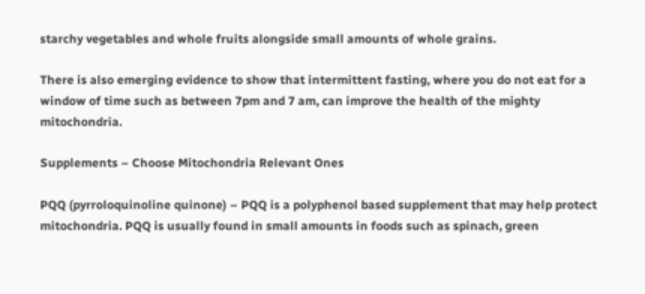starchy vegetables and whole fruits alongside small amounts of whole grains.

There is also emerging evidence to show that intermittent fasting, where you do not eat for a window of time such as between 7pm and 7 am, can improve the health of the mighty mitochondria.

Supplements – Choose Mitochondria Relevant Ones

PQQ (pyrroloquinoline quinone) – PQQ is a polyphenol based supplement that may help protect mitochondria. PQQ is usually found in small amounts in foods such as spinach, green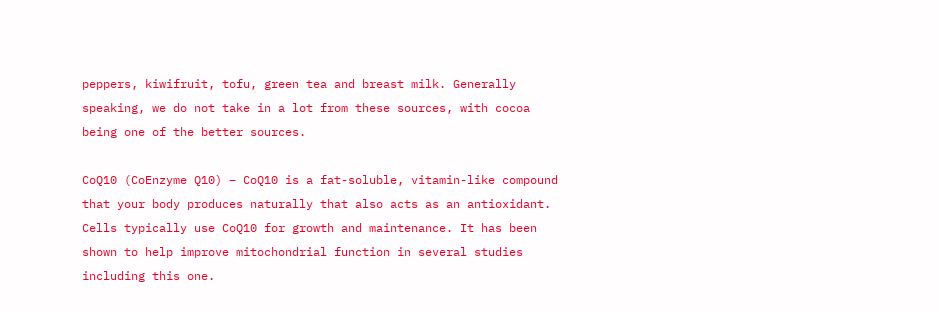peppers, kiwifruit, tofu, green tea and breast milk. Generally speaking, we do not take in a lot from these sources, with cocoa being one of the better sources.

CoQ10 (CoEnzyme Q10) – CoQ10 is a fat-soluble, vitamin-like compound that your body produces naturally that also acts as an antioxidant. Cells typically use CoQ10 for growth and maintenance. It has been shown to help improve mitochondrial function in several studies including this one.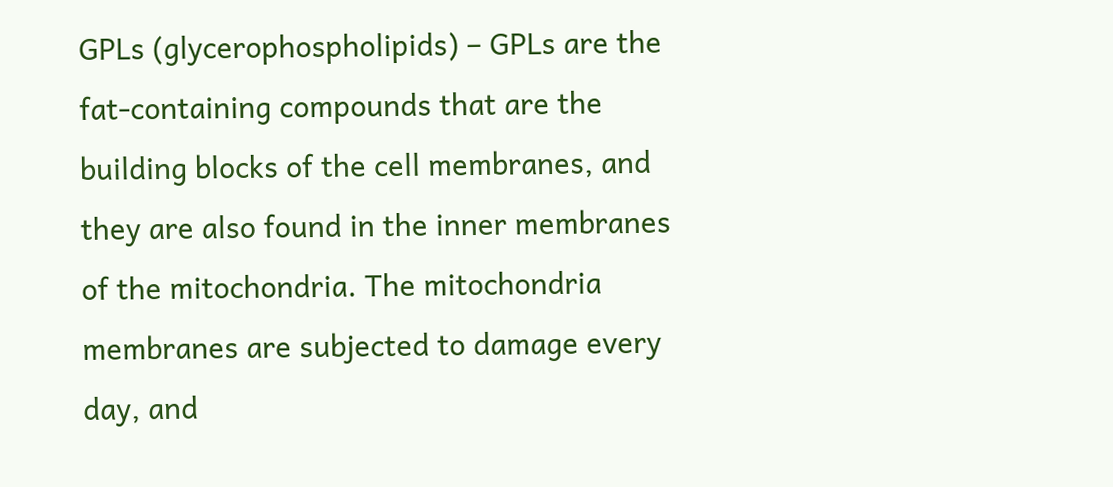GPLs (glycerophospholipids) – GPLs are the fat-containing compounds that are the building blocks of the cell membranes, and they are also found in the inner membranes of the mitochondria. The mitochondria membranes are subjected to damage every day, and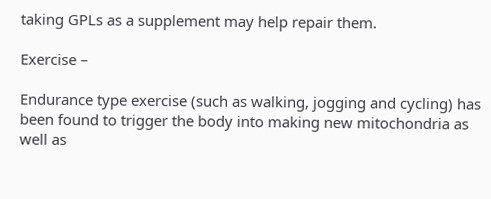taking GPLs as a supplement may help repair them.

Exercise –

Endurance type exercise (such as walking, jogging and cycling) has been found to trigger the body into making new mitochondria as well as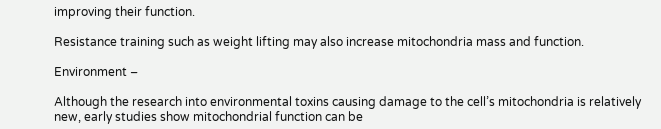improving their function.

Resistance training such as weight lifting may also increase mitochondria mass and function.

Environment –

Although the research into environmental toxins causing damage to the cell’s mitochondria is relatively new, early studies show mitochondrial function can be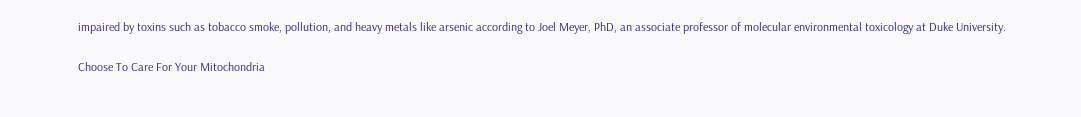impaired by toxins such as tobacco smoke, pollution, and heavy metals like arsenic according to Joel Meyer, PhD, an associate professor of molecular environmental toxicology at Duke University.

Choose To Care For Your Mitochondria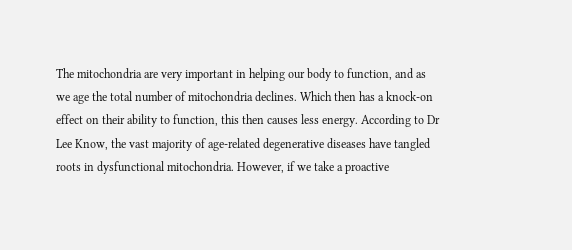The mitochondria are very important in helping our body to function, and as we age the total number of mitochondria declines. Which then has a knock-on effect on their ability to function, this then causes less energy. According to Dr Lee Know, the vast majority of age-related degenerative diseases have tangled roots in dysfunctional mitochondria. However, if we take a proactive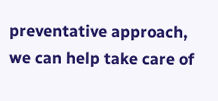preventative approach, we can help take care of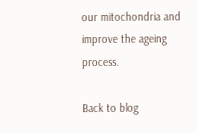our mitochondria and improve the ageing process.

Back to blog